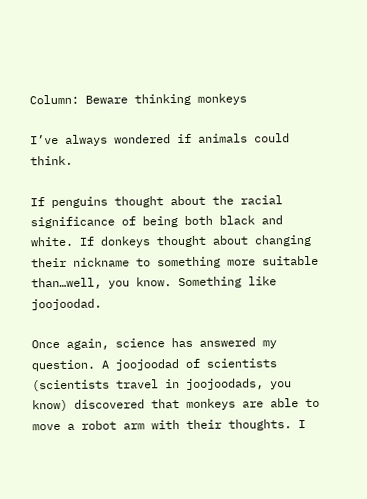Column: Beware thinking monkeys

I’ve always wondered if animals could think.

If penguins thought about the racial significance of being both black and white. If donkeys thought about changing their nickname to something more suitable than…well, you know. Something like joojoodad.

Once again, science has answered my question. A joojoodad of scientists (scientists travel in joojoodads, you know) discovered that monkeys are able to move a robot arm with their thoughts. I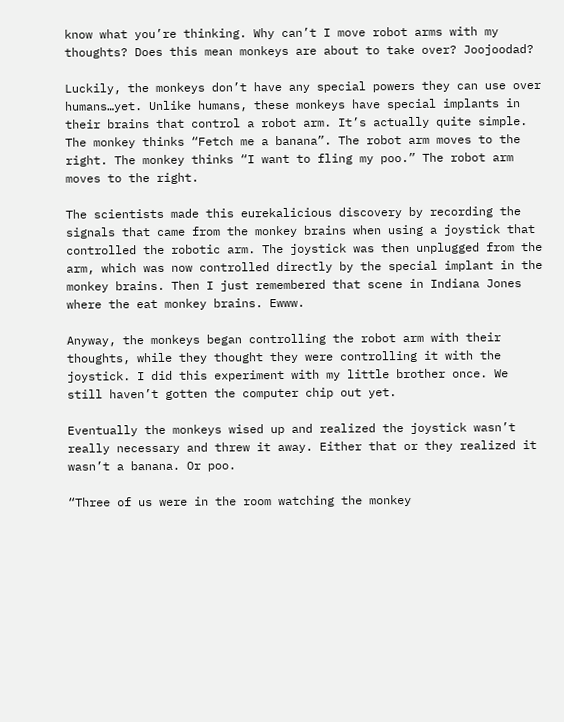know what you’re thinking. Why can’t I move robot arms with my thoughts? Does this mean monkeys are about to take over? Joojoodad?

Luckily, the monkeys don’t have any special powers they can use over humans…yet. Unlike humans, these monkeys have special implants in their brains that control a robot arm. It’s actually quite simple. The monkey thinks “Fetch me a banana”. The robot arm moves to the right. The monkey thinks “I want to fling my poo.” The robot arm moves to the right.

The scientists made this eurekalicious discovery by recording the signals that came from the monkey brains when using a joystick that controlled the robotic arm. The joystick was then unplugged from the arm, which was now controlled directly by the special implant in the monkey brains. Then I just remembered that scene in Indiana Jones where the eat monkey brains. Ewww.

Anyway, the monkeys began controlling the robot arm with their thoughts, while they thought they were controlling it with the joystick. I did this experiment with my little brother once. We still haven’t gotten the computer chip out yet.

Eventually the monkeys wised up and realized the joystick wasn’t really necessary and threw it away. Either that or they realized it wasn’t a banana. Or poo.

“Three of us were in the room watching the monkey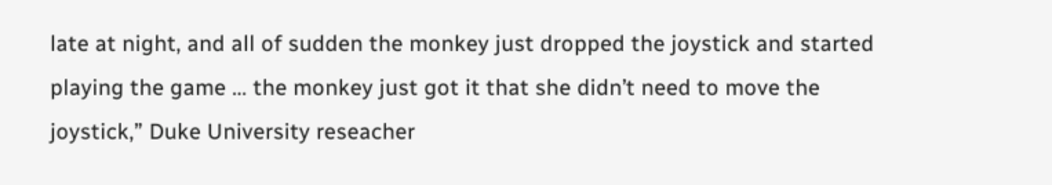late at night, and all of sudden the monkey just dropped the joystick and started playing the game … the monkey just got it that she didn’t need to move the joystick,” Duke University reseacher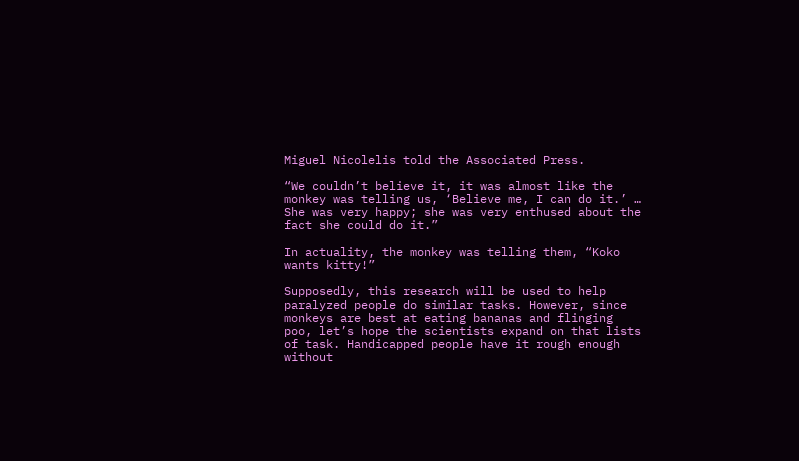Miguel Nicolelis told the Associated Press.

“We couldn’t believe it, it was almost like the monkey was telling us, ‘Believe me, I can do it.’ … She was very happy; she was very enthused about the fact she could do it.”

In actuality, the monkey was telling them, “Koko wants kitty!”

Supposedly, this research will be used to help paralyzed people do similar tasks. However, since monkeys are best at eating bananas and flinging poo, let’s hope the scientists expand on that lists of task. Handicapped people have it rough enough without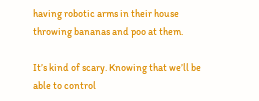having robotic arms in their house throwing bananas and poo at them.

It’s kind of scary. Knowing that we’ll be able to control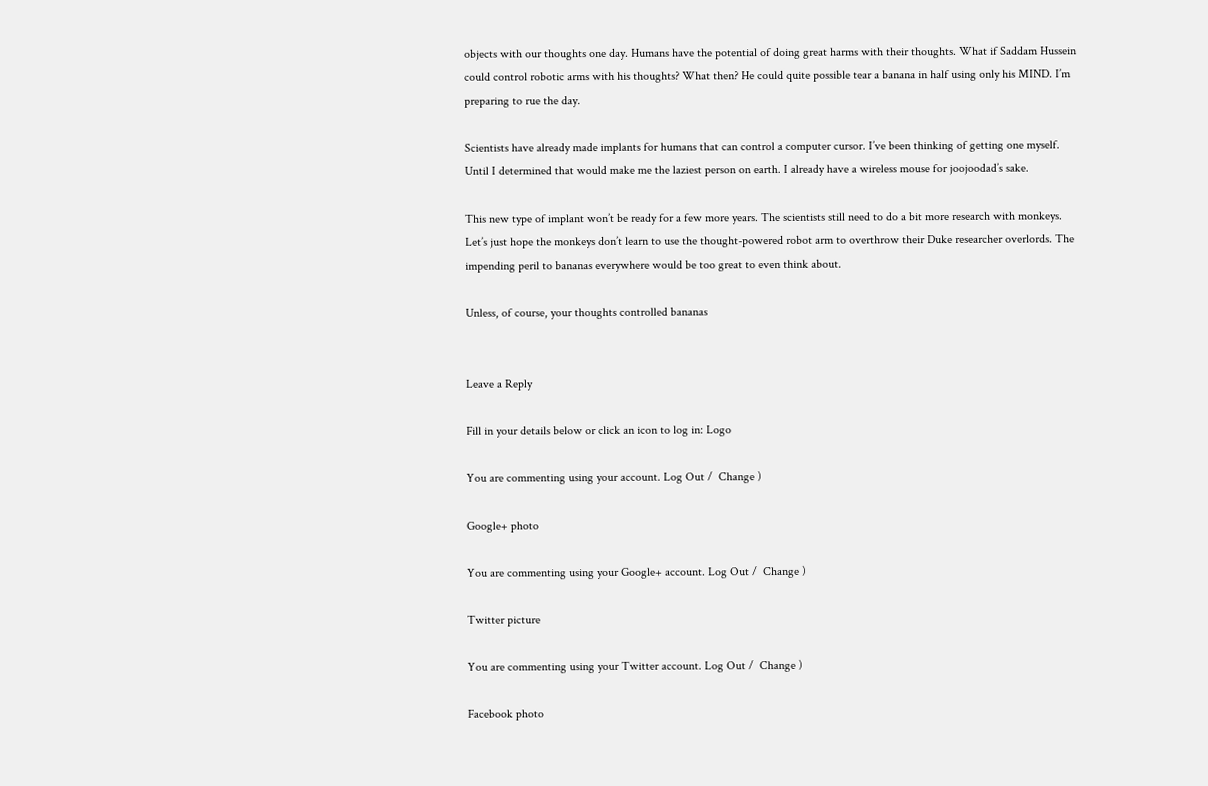objects with our thoughts one day. Humans have the potential of doing great harms with their thoughts. What if Saddam Hussein could control robotic arms with his thoughts? What then? He could quite possible tear a banana in half using only his MIND. I’m preparing to rue the day.

Scientists have already made implants for humans that can control a computer cursor. I’ve been thinking of getting one myself. Until I determined that would make me the laziest person on earth. I already have a wireless mouse for joojoodad’s sake.

This new type of implant won’t be ready for a few more years. The scientists still need to do a bit more research with monkeys. Let’s just hope the monkeys don’t learn to use the thought-powered robot arm to overthrow their Duke researcher overlords. The impending peril to bananas everywhere would be too great to even think about.

Unless, of course, your thoughts controlled bananas


Leave a Reply

Fill in your details below or click an icon to log in: Logo

You are commenting using your account. Log Out /  Change )

Google+ photo

You are commenting using your Google+ account. Log Out /  Change )

Twitter picture

You are commenting using your Twitter account. Log Out /  Change )

Facebook photo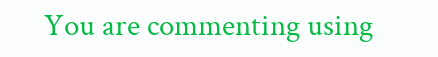You are commenting using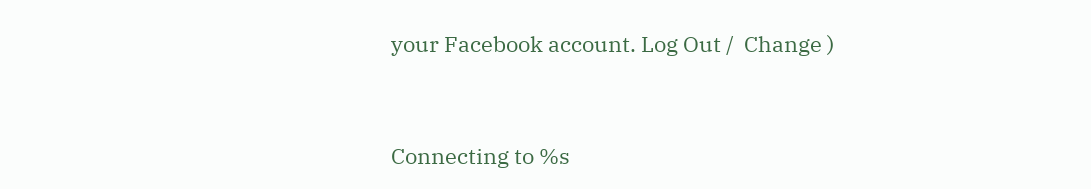your Facebook account. Log Out /  Change )


Connecting to %s